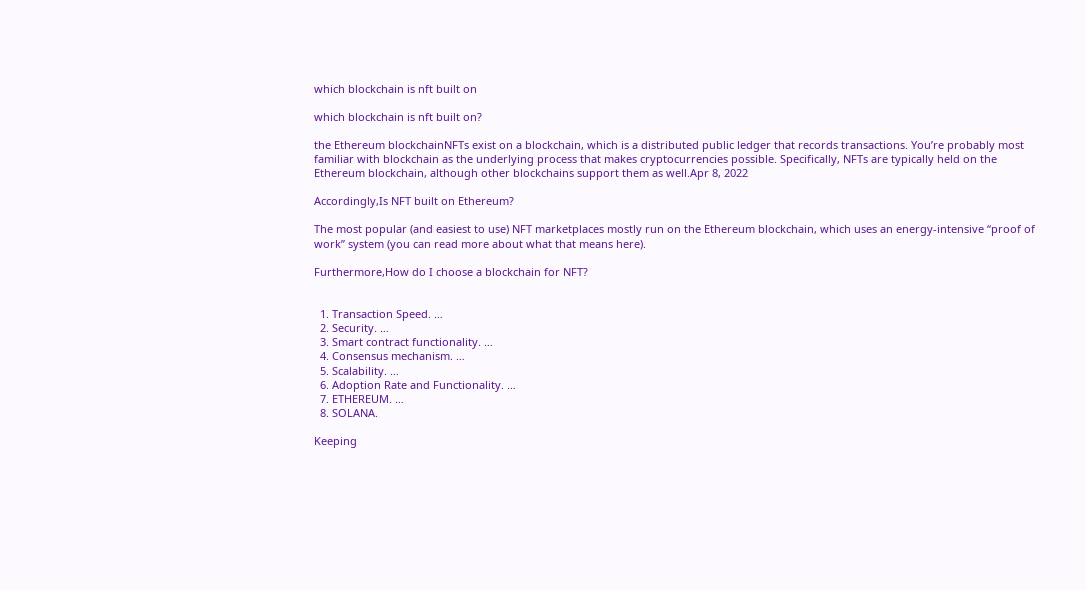which blockchain is nft built on

which blockchain is nft built on?

the Ethereum blockchainNFTs exist on a blockchain, which is a distributed public ledger that records transactions. You’re probably most familiar with blockchain as the underlying process that makes cryptocurrencies possible. Specifically, NFTs are typically held on the Ethereum blockchain, although other blockchains support them as well.Apr 8, 2022

Accordingly,Is NFT built on Ethereum?

The most popular (and easiest to use) NFT marketplaces mostly run on the Ethereum blockchain, which uses an energy-intensive “proof of work” system (you can read more about what that means here).

Furthermore,How do I choose a blockchain for NFT?


  1. Transaction Speed. …
  2. Security. …
  3. Smart contract functionality. …
  4. Consensus mechanism. …
  5. Scalability. …
  6. Adoption Rate and Functionality. …
  7. ETHEREUM. …
  8. SOLANA.

Keeping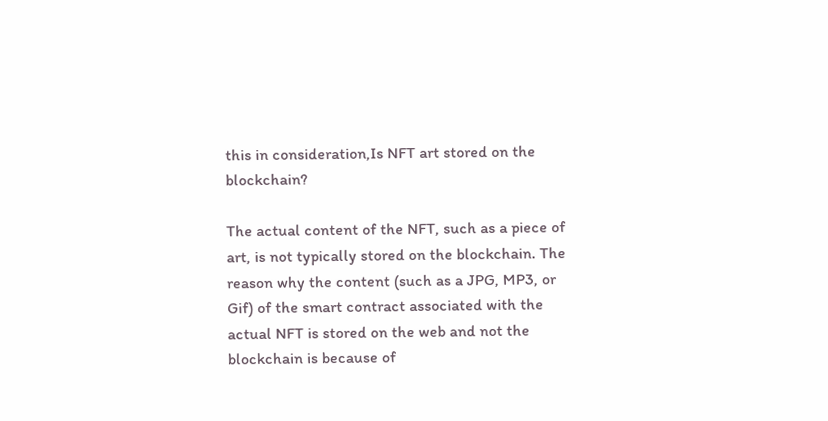this in consideration,Is NFT art stored on the blockchain?

The actual content of the NFT, such as a piece of art, is not typically stored on the blockchain. The reason why the content (such as a JPG, MP3, or Gif) of the smart contract associated with the actual NFT is stored on the web and not the blockchain is because of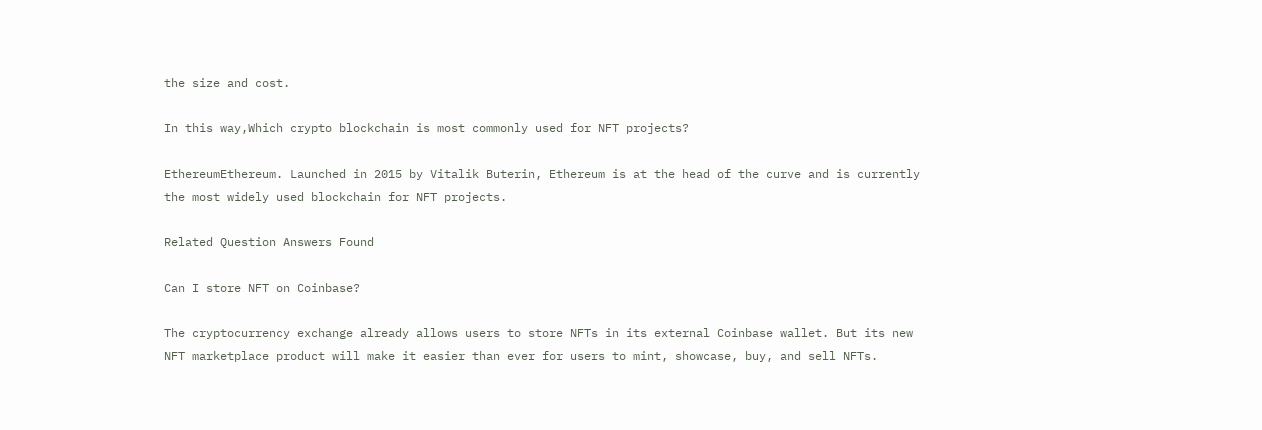the size and cost.

In this way,Which crypto blockchain is most commonly used for NFT projects?

EthereumEthereum. Launched in 2015 by Vitalik Buterin, Ethereum is at the head of the curve and is currently the most widely used blockchain for NFT projects.

Related Question Answers Found

Can I store NFT on Coinbase?

The cryptocurrency exchange already allows users to store NFTs in its external Coinbase wallet. But its new NFT marketplace product will make it easier than ever for users to mint, showcase, buy, and sell NFTs.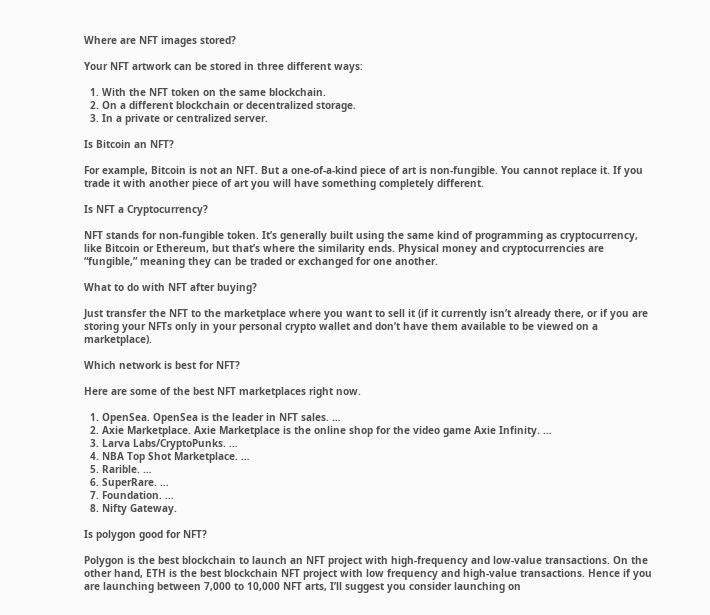Where are NFT images stored?

Your NFT artwork can be stored in three different ways:

  1. With the NFT token on the same blockchain.
  2. On a different blockchain or decentralized storage.
  3. In a private or centralized server.

Is Bitcoin an NFT?

For example, Bitcoin is not an NFT. But a one-of-a-kind piece of art is non-fungible. You cannot replace it. If you trade it with another piece of art you will have something completely different.

Is NFT a Cryptocurrency?

NFT stands for non-fungible token. It’s generally built using the same kind of programming as cryptocurrency, like Bitcoin or Ethereum, but that’s where the similarity ends. Physical money and cryptocurrencies are “fungible,” meaning they can be traded or exchanged for one another.

What to do with NFT after buying?

Just transfer the NFT to the marketplace where you want to sell it (if it currently isn’t already there, or if you are storing your NFTs only in your personal crypto wallet and don’t have them available to be viewed on a marketplace).

Which network is best for NFT?

Here are some of the best NFT marketplaces right now.

  1. OpenSea. OpenSea is the leader in NFT sales. …
  2. Axie Marketplace. Axie Marketplace is the online shop for the video game Axie Infinity. …
  3. Larva Labs/CryptoPunks. …
  4. NBA Top Shot Marketplace. …
  5. Rarible. …
  6. SuperRare. …
  7. Foundation. …
  8. Nifty Gateway.

Is polygon good for NFT?

Polygon is the best blockchain to launch an NFT project with high-frequency and low-value transactions. On the other hand, ETH is the best blockchain NFT project with low frequency and high-value transactions. Hence if you are launching between 7,000 to 10,000 NFT arts, I’ll suggest you consider launching on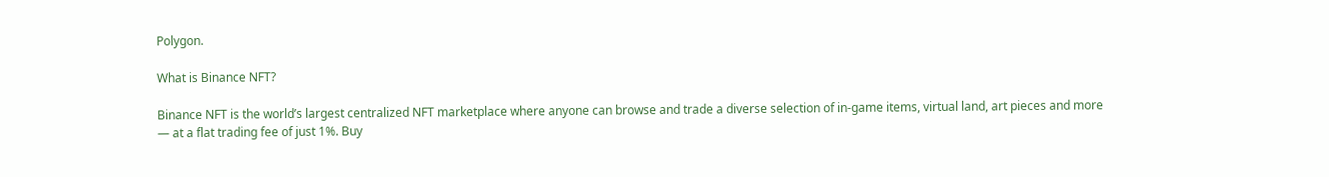Polygon.

What is Binance NFT?

Binance NFT is the world’s largest centralized NFT marketplace where anyone can browse and trade a diverse selection of in-game items, virtual land, art pieces and more — at a flat trading fee of just 1%. Buy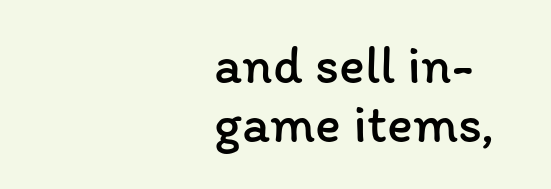and sell in-game items,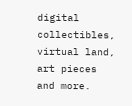digital collectibles, virtual land, art pieces and more.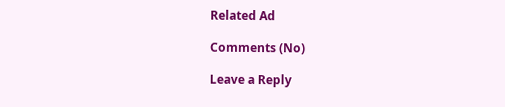Related Ad

Comments (No)

Leave a Reply